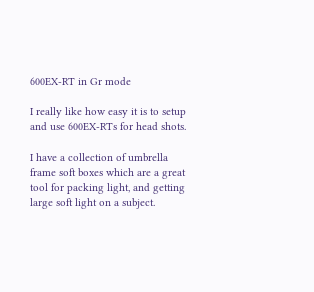600EX-RT in Gr mode

I really like how easy it is to setup and use 600EX-RTs for head shots.

I have a collection of umbrella frame soft boxes which are a great tool for packing light, and getting large soft light on a subject.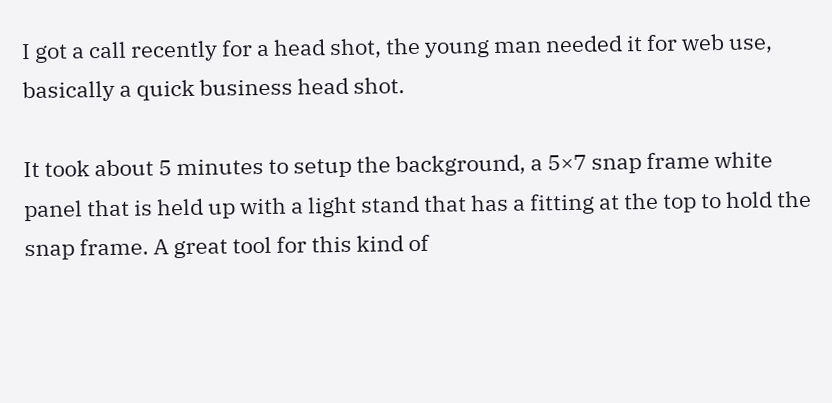I got a call recently for a head shot, the young man needed it for web use, basically a quick business head shot.

It took about 5 minutes to setup the background, a 5×7 snap frame white panel that is held up with a light stand that has a fitting at the top to hold the snap frame. A great tool for this kind of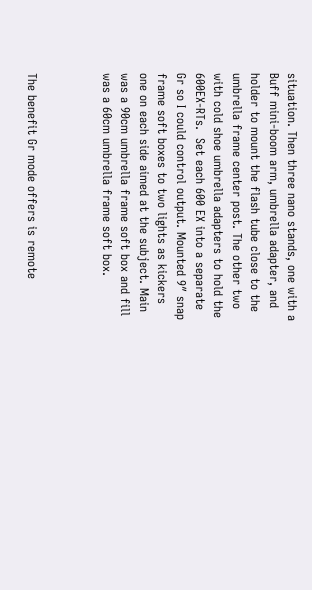situation. Then three nano stands, one with a Buff mini-boom arm, umbrella adapter, and holder to mount the flash tube close to the umbrella frame center post. The other two with cold shoe umbrella adapters to hold the 600EX-RTs.  Set each 600 EX into a separate Gr so I could control output. Mounted 9″ snap frame soft boxes to two lights as kickers one on each side aimed at the subject. Main was a 90cm umbrella frame soft box and fill was a 60cm umbrella frame soft box.



The benefit Gr mode offers is remote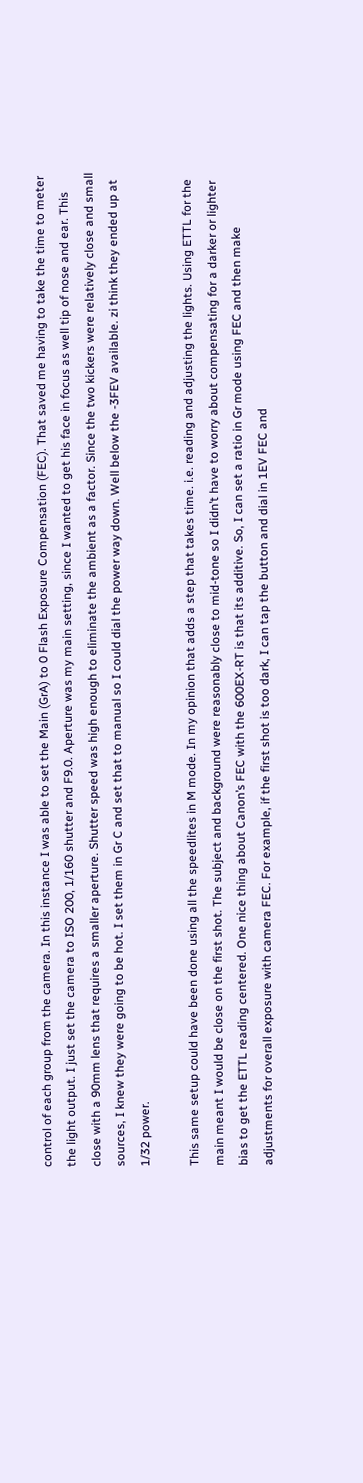control of each group from the camera. In this instance I was able to set the Main (GrA) to 0 Flash Exposure Compensation (FEC). That saved me having to take the time to meter the light output. I just set the camera to ISO 200, 1/160 shutter and F9.0. Aperture was my main setting, since I wanted to get his face in focus as well tip of nose and ear. This close with a 90mm lens that requires a smaller aperture. Shutter speed was high enough to eliminate the ambient as a factor. Since the two kickers were relatively close and small sources, I knew they were going to be hot. I set them in Gr C and set that to manual so I could dial the power way down. Well below the -3FEV available. zi think they ended up at 1/32 power.

This same setup could have been done using all the speedlites in M mode. In my opinion that adds a step that takes time. i.e. reading and adjusting the lights. Using ETTL for the main meant I would be close on the first shot. The subject and background were reasonably close to mid-tone so I didn’t have to worry about compensating for a darker or lighter bias to get the ETTL reading centered. One nice thing about Canon’s FEC with the 600EX-RT is that its additive. So, I can set a ratio in Gr mode using FEC and then make adjustments for overall exposure with camera FEC. For example, if the first shot is too dark, I can tap the button and dial in 1EV FEC and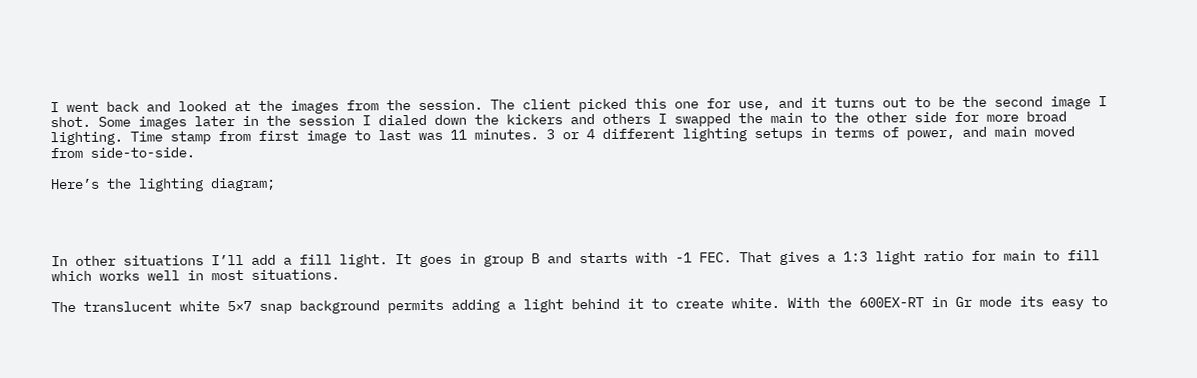I went back and looked at the images from the session. The client picked this one for use, and it turns out to be the second image I shot. Some images later in the session I dialed down the kickers and others I swapped the main to the other side for more broad lighting. Time stamp from first image to last was 11 minutes. 3 or 4 different lighting setups in terms of power, and main moved from side-to-side.

Here’s the lighting diagram;




In other situations I’ll add a fill light. It goes in group B and starts with -1 FEC. That gives a 1:3 light ratio for main to fill which works well in most situations.

The translucent white 5×7 snap background permits adding a light behind it to create white. With the 600EX-RT in Gr mode its easy to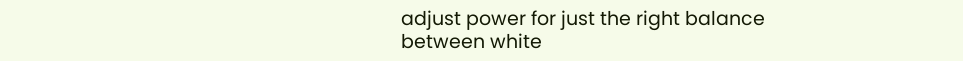adjust power for just the right balance between white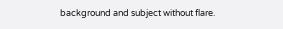background and subject without flare.